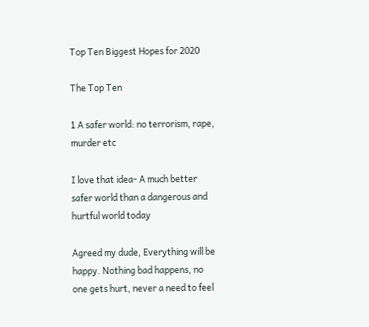Top Ten Biggest Hopes for 2020

The Top Ten

1 A safer world: no terrorism, rape, murder etc

I love that idea- A much better safer world than a dangerous and hurtful world today

Agreed my dude, Everything will be happy. Nothing bad happens, no one gets hurt, never a need to feel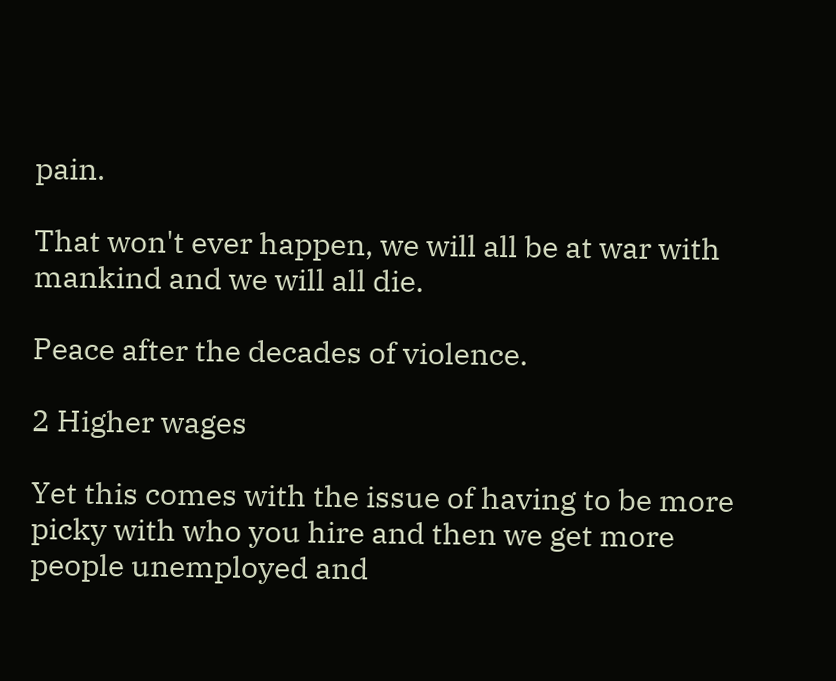pain.

That won't ever happen, we will all be at war with mankind and we will all die.

Peace after the decades of violence.

2 Higher wages

Yet this comes with the issue of having to be more picky with who you hire and then we get more people unemployed and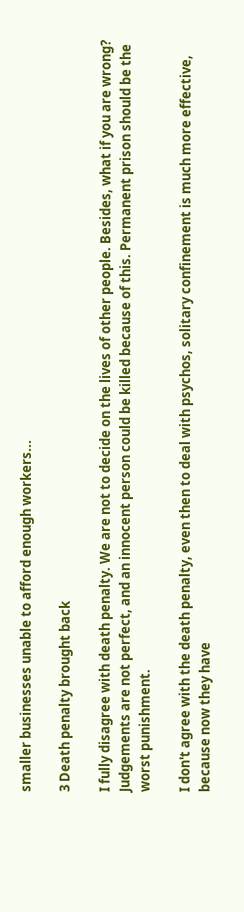smaller businesses unable to afford enough workers...

3 Death penalty brought back

I fully disagree with death penalty. We are not to decide on the lives of other people. Besides, what if you are wrong? Judgements are not perfect, and an innocent person could be killed because of this. Permanent prison should be the worst punishment.

I don't agree with the death penalty, even then to deal with psychos, solitary confinement is much more effective, because now they have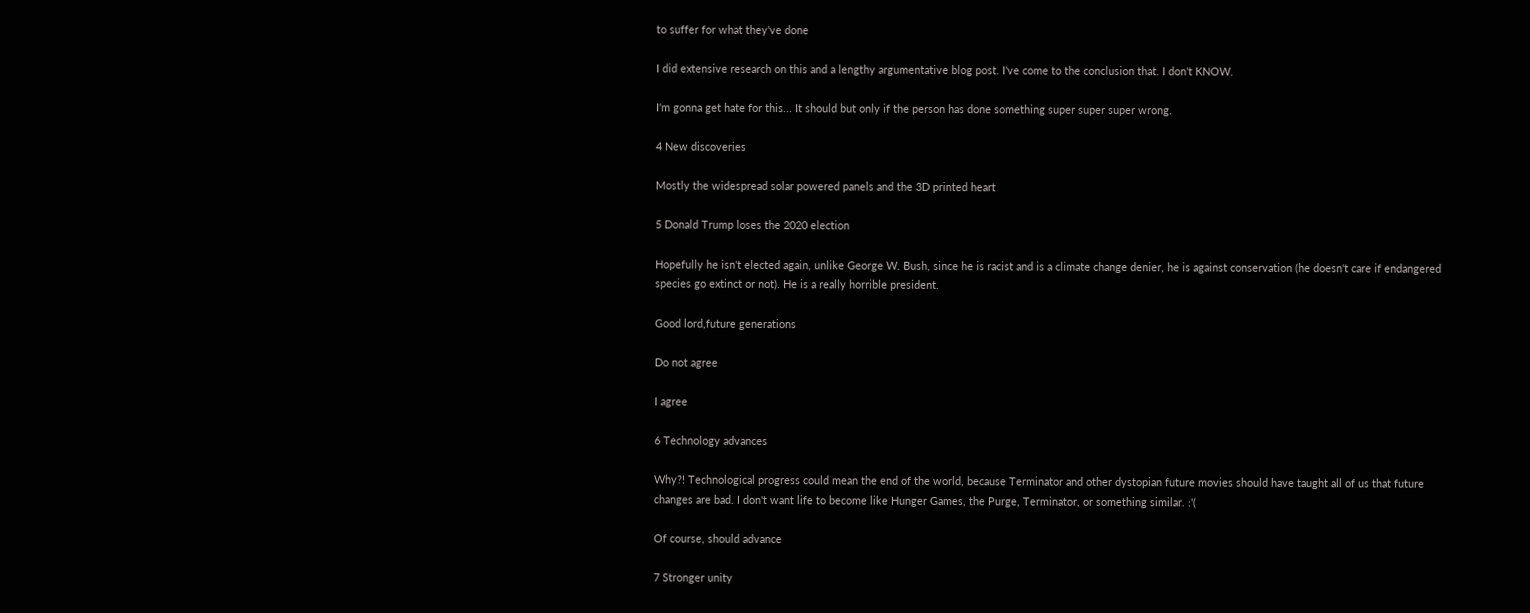to suffer for what they've done

I did extensive research on this and a lengthy argumentative blog post. I've come to the conclusion that. I don't KNOW.

I'm gonna get hate for this... It should but only if the person has done something super super super wrong.

4 New discoveries

Mostly the widespread solar powered panels and the 3D printed heart

5 Donald Trump loses the 2020 election

Hopefully he isn't elected again, unlike George W. Bush, since he is racist and is a climate change denier, he is against conservation (he doesn't care if endangered species go extinct or not). He is a really horrible president.

Good lord,future generations

Do not agree

I agree

6 Technology advances

Why?! Technological progress could mean the end of the world, because Terminator and other dystopian future movies should have taught all of us that future changes are bad. I don't want life to become like Hunger Games, the Purge, Terminator, or something similar. :'(

Of course, should advance

7 Stronger unity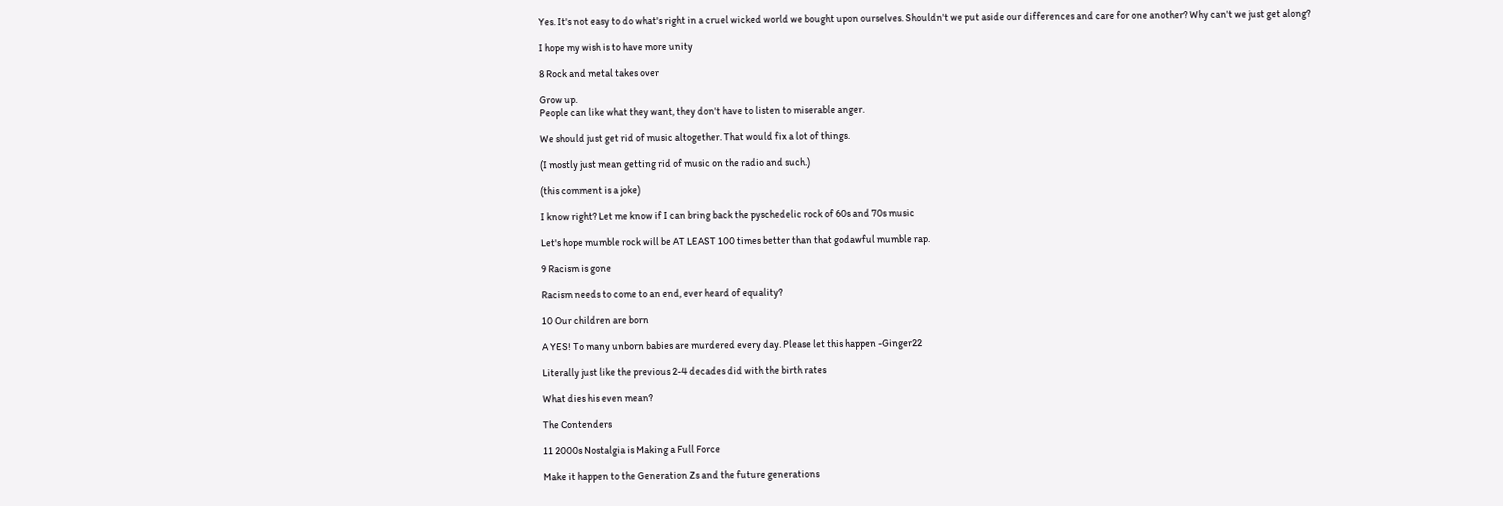Yes. It's not easy to do what's right in a cruel wicked world we bought upon ourselves. Shouldn't we put aside our differences and care for one another? Why can't we just get along?

I hope my wish is to have more unity

8 Rock and metal takes over

Grow up.
People can like what they want, they don't have to listen to miserable anger.

We should just get rid of music altogether. That would fix a lot of things.

(I mostly just mean getting rid of music on the radio and such.)

(this comment is a joke)

I know right? Let me know if I can bring back the pyschedelic rock of 60s and 70s music

Let's hope mumble rock will be AT LEAST 100 times better than that godawful mumble rap.

9 Racism is gone

Racism needs to come to an end, ever heard of equality?

10 Our children are born

A YES! To many unborn babies are murdered every day. Please let this happen -Ginger22

Literally just like the previous 2-4 decades did with the birth rates

What dies his even mean?

The Contenders

11 2000s Nostalgia is Making a Full Force

Make it happen to the Generation Zs and the future generations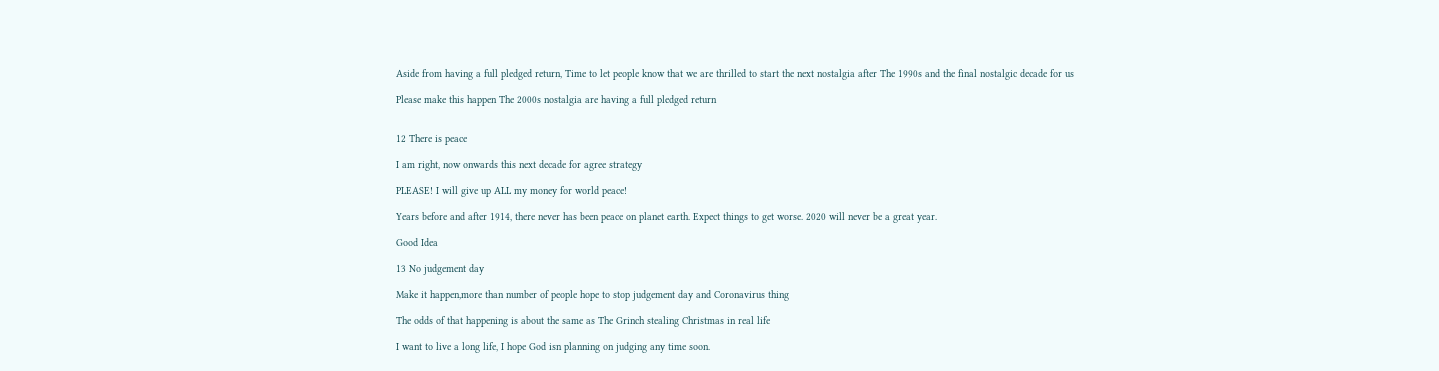Aside from having a full pledged return, Time to let people know that we are thrilled to start the next nostalgia after The 1990s and the final nostalgic decade for us

Please make this happen The 2000s nostalgia are having a full pledged return


12 There is peace

I am right, now onwards this next decade for agree strategy

PLEASE! I will give up ALL my money for world peace!

Years before and after 1914, there never has been peace on planet earth. Expect things to get worse. 2020 will never be a great year.

Good Idea

13 No judgement day

Make it happen,more than number of people hope to stop judgement day and Coronavirus thing

The odds of that happening is about the same as The Grinch stealing Christmas in real life

I want to live a long life, I hope God isn planning on judging any time soon.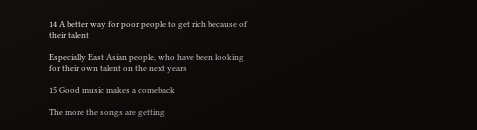14 A better way for poor people to get rich because of their talent

Especially East Asian people, who have been looking for their own talent on the next years

15 Good music makes a comeback

The more the songs are getting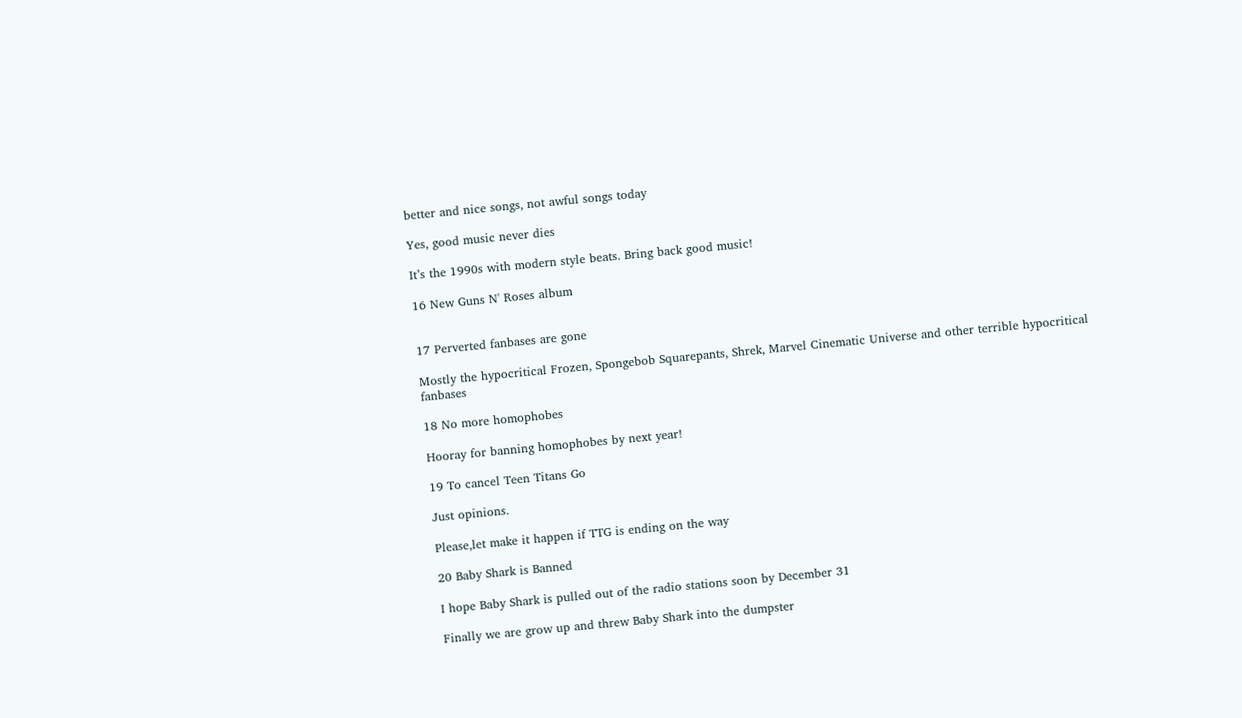better and nice songs, not awful songs today

Yes, good music never dies

It’s the 1990s with modern style beats. Bring back good music!

16 New Guns N' Roses album


17 Perverted fanbases are gone

Mostly the hypocritical Frozen, Spongebob Squarepants, Shrek, Marvel Cinematic Universe and other terrible hypocritical fanbases

18 No more homophobes

Hooray for banning homophobes by next year!

19 To cancel Teen Titans Go

Just opinions.

Please,let make it happen if TTG is ending on the way

20 Baby Shark is Banned

I hope Baby Shark is pulled out of the radio stations soon by December 31

Finally we are grow up and threw Baby Shark into the dumpster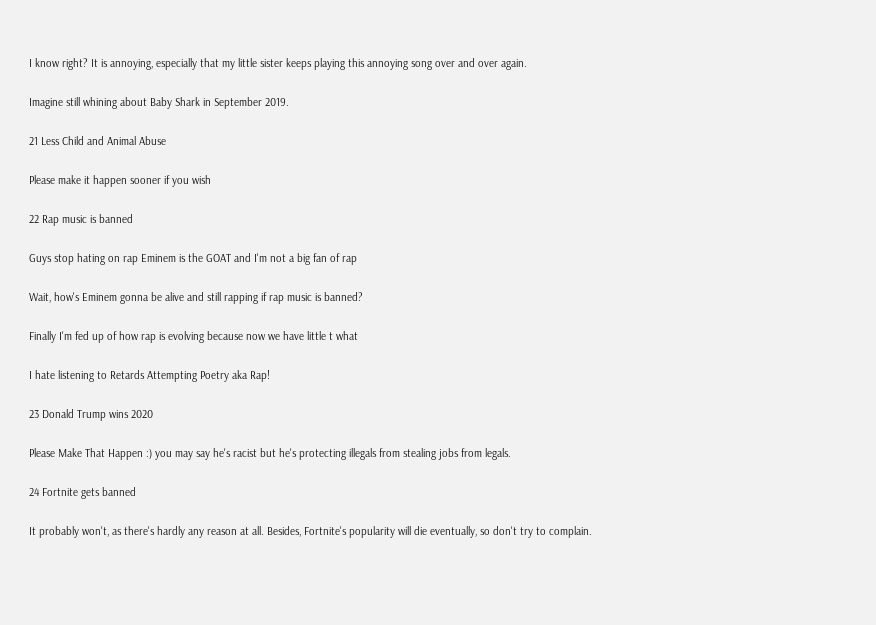I know right? It is annoying, especially that my little sister keeps playing this annoying song over and over again.

Imagine still whining about Baby Shark in September 2019.

21 Less Child and Animal Abuse

Please make it happen sooner if you wish

22 Rap music is banned

Guys stop hating on rap Eminem is the GOAT and I'm not a big fan of rap

Wait, how's Eminem gonna be alive and still rapping if rap music is banned?

Finally I'm fed up of how rap is evolving because now we have little t what

I hate listening to Retards Attempting Poetry aka Rap!

23 Donald Trump wins 2020

Please Make That Happen :) you may say he's racist but he's protecting illegals from stealing jobs from legals.

24 Fortnite gets banned

It probably won't, as there's hardly any reason at all. Besides, Fortnite's popularity will die eventually, so don't try to complain.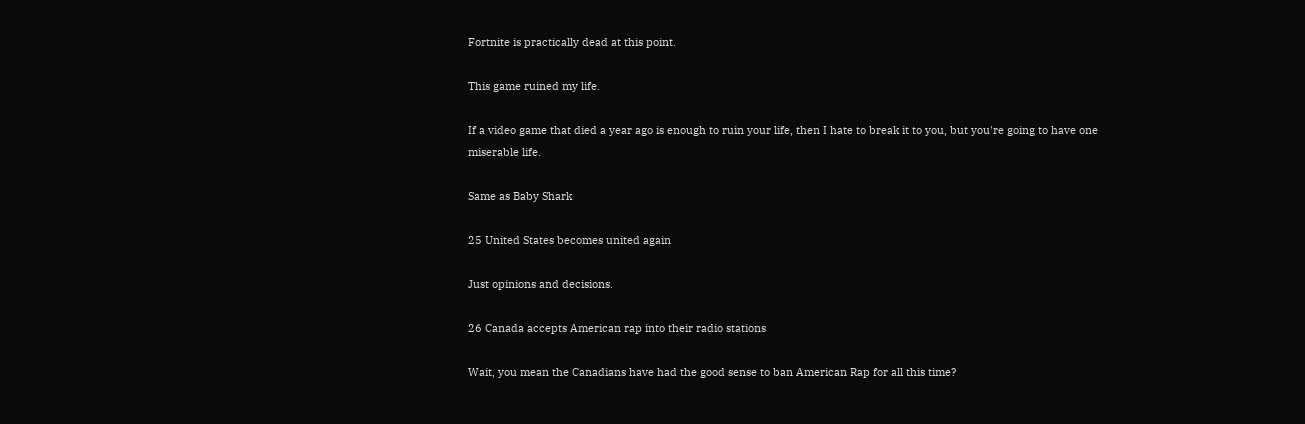Fortnite is practically dead at this point.

This game ruined my life.

If a video game that died a year ago is enough to ruin your life, then I hate to break it to you, but you're going to have one miserable life.

Same as Baby Shark

25 United States becomes united again

Just opinions and decisions.

26 Canada accepts American rap into their radio stations

Wait, you mean the Canadians have had the good sense to ban American Rap for all this time?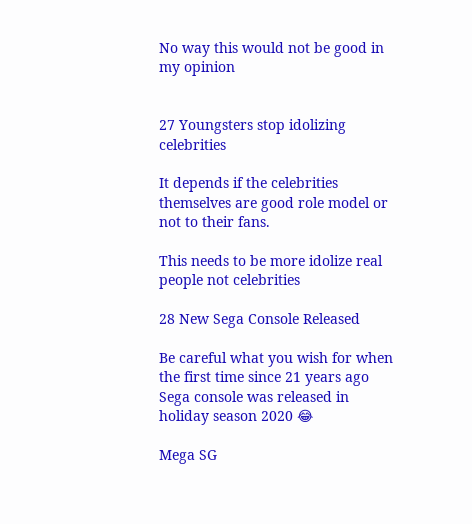No way this would not be good in my opinion


27 Youngsters stop idolizing celebrities

It depends if the celebrities themselves are good role model or not to their fans.

This needs to be more idolize real people not celebrities

28 New Sega Console Released

Be careful what you wish for when the first time since 21 years ago Sega console was released in holiday season 2020 😂

Mega SG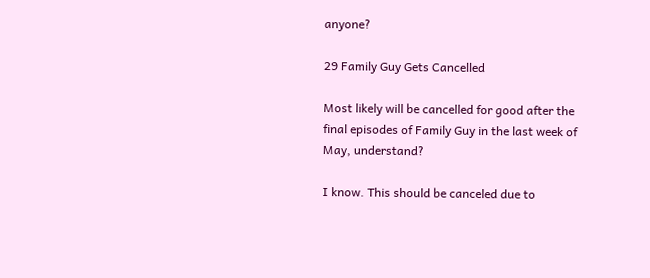anyone?

29 Family Guy Gets Cancelled

Most likely will be cancelled for good after the final episodes of Family Guy in the last week of May, understand?

I know. This should be canceled due to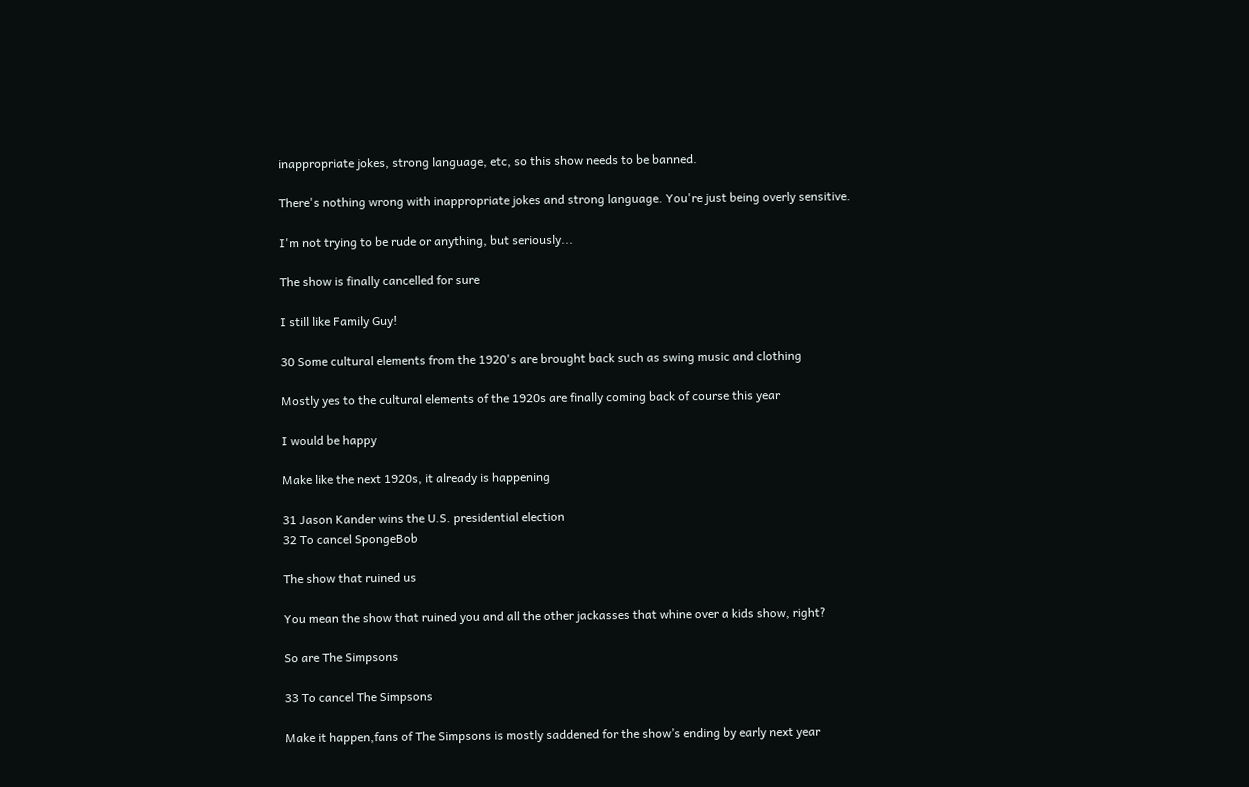inappropriate jokes, strong language, etc, so this show needs to be banned.

There's nothing wrong with inappropriate jokes and strong language. You're just being overly sensitive.

I'm not trying to be rude or anything, but seriously...

The show is finally cancelled for sure

I still like Family Guy!

30 Some cultural elements from the 1920's are brought back such as swing music and clothing

Mostly yes to the cultural elements of the 1920s are finally coming back of course this year

I would be happy

Make like the next 1920s, it already is happening

31 Jason Kander wins the U.S. presidential election
32 To cancel SpongeBob

The show that ruined us

You mean the show that ruined you and all the other jackasses that whine over a kids show, right?

So are The Simpsons

33 To cancel The Simpsons

Make it happen,fans of The Simpsons is mostly saddened for the show’s ending by early next year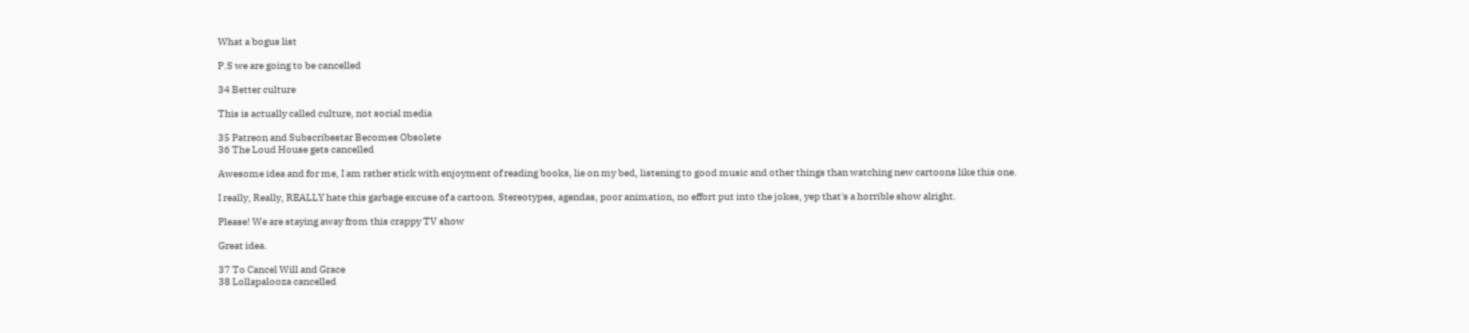What a bogus list

P.S we are going to be cancelled

34 Better culture

This is actually called culture, not social media

35 Patreon and Subscribestar Becomes Obsolete
36 The Loud House gets cancelled

Awesome idea and for me, I am rather stick with enjoyment of reading books, lie on my bed, listening to good music and other things than watching new cartoons like this one.

I really, Really, REALLY hate this garbage excuse of a cartoon. Stereotypes, agendas, poor animation, no effort put into the jokes, yep that's a horrible show alright.

Please! We are staying away from this crappy TV show

Great idea.

37 To Cancel Will and Grace
38 Lollapalooza cancelled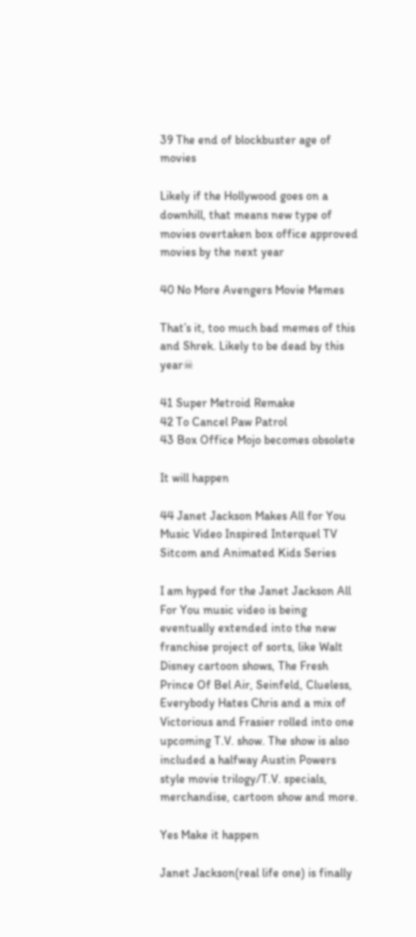39 The end of blockbuster age of movies

Likely if the Hollywood goes on a downhill, that means new type of movies overtaken box office approved movies by the next year

40 No More Avengers Movie Memes

That’s it, too much bad memes of this and Shrek. Likely to be dead by this year☠

41 Super Metroid Remake
42 To Cancel Paw Patrol
43 Box Office Mojo becomes obsolete

It will happen

44 Janet Jackson Makes All for You Music Video Inspired Interquel TV Sitcom and Animated Kids Series

I am hyped for the Janet Jackson All For You music video is being eventually extended into the new franchise project of sorts, like Walt Disney cartoon shows, The Fresh Prince Of Bel Air, Seinfeld, Clueless, Everybody Hates Chris and a mix of Victorious and Frasier rolled into one upcoming T.V. show. The show is also included a halfway Austin Powers style movie trilogy/T.V. specials, merchandise, cartoon show and more.

Yes Make it happen

Janet Jackson(real life one) is finally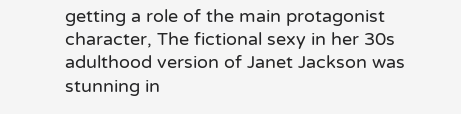getting a role of the main protagonist character, The fictional sexy in her 30s adulthood version of Janet Jackson was stunning in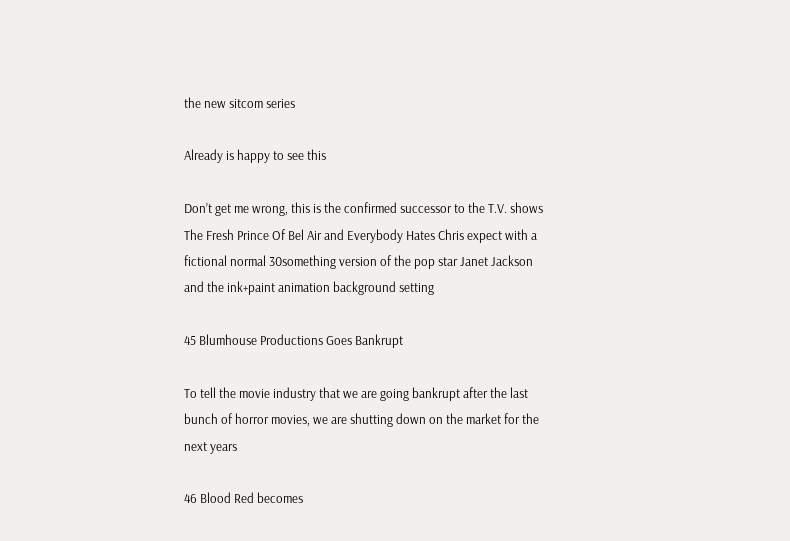the new sitcom series

Already is happy to see this

Don’t get me wrong, this is the confirmed successor to the T.V. shows The Fresh Prince Of Bel Air and Everybody Hates Chris expect with a fictional normal 30something version of the pop star Janet Jackson and the ink+paint animation background setting

45 Blumhouse Productions Goes Bankrupt

To tell the movie industry that we are going bankrupt after the last bunch of horror movies, we are shutting down on the market for the next years

46 Blood Red becomes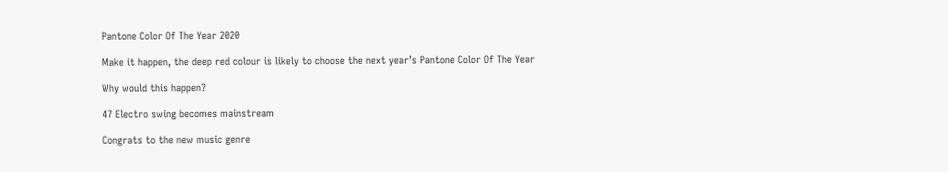Pantone Color Of The Year 2020

Make it happen, the deep red colour is likely to choose the next year’s Pantone Color Of The Year

Why would this happen?

47 Electro swing becomes mainstream

Congrats to the new music genre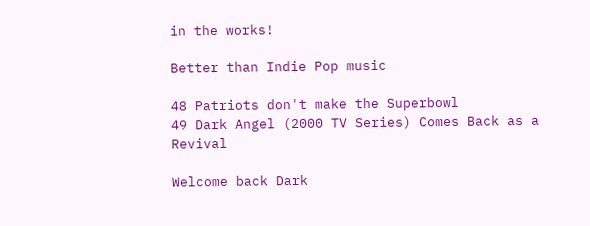in the works!

Better than Indie Pop music

48 Patriots don't make the Superbowl
49 Dark Angel (2000 TV Series) Comes Back as a Revival

Welcome back Dark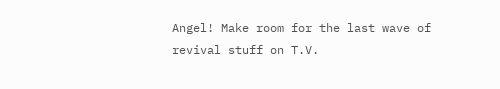Angel! Make room for the last wave of revival stuff on T.V.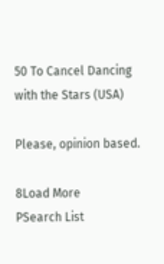50 To Cancel Dancing with the Stars (USA)

Please, opinion based.

8Load More
PSearch List